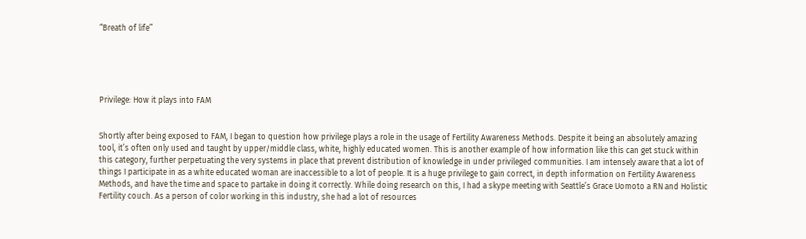“Breath of life”





Privilege: How it plays into FAM


Shortly after being exposed to FAM, I began to question how privilege plays a role in the usage of Fertility Awareness Methods. Despite it being an absolutely amazing tool, it’s often only used and taught by upper/middle class, white, highly educated women. This is another example of how information like this can get stuck within this category, further perpetuating the very systems in place that prevent distribution of knowledge in under privileged communities. I am intensely aware that a lot of things I participate in as a white educated woman are inaccessible to a lot of people. It is a huge privilege to gain correct, in depth information on Fertility Awareness Methods, and have the time and space to partake in doing it correctly. While doing research on this, I had a skype meeting with Seattle’s Grace Uomoto a RN and Holistic Fertility couch. As a person of color working in this industry, she had a lot of resources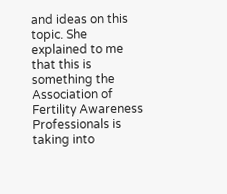and ideas on this topic. She explained to me that this is something the Association of Fertility Awareness Professionals is taking into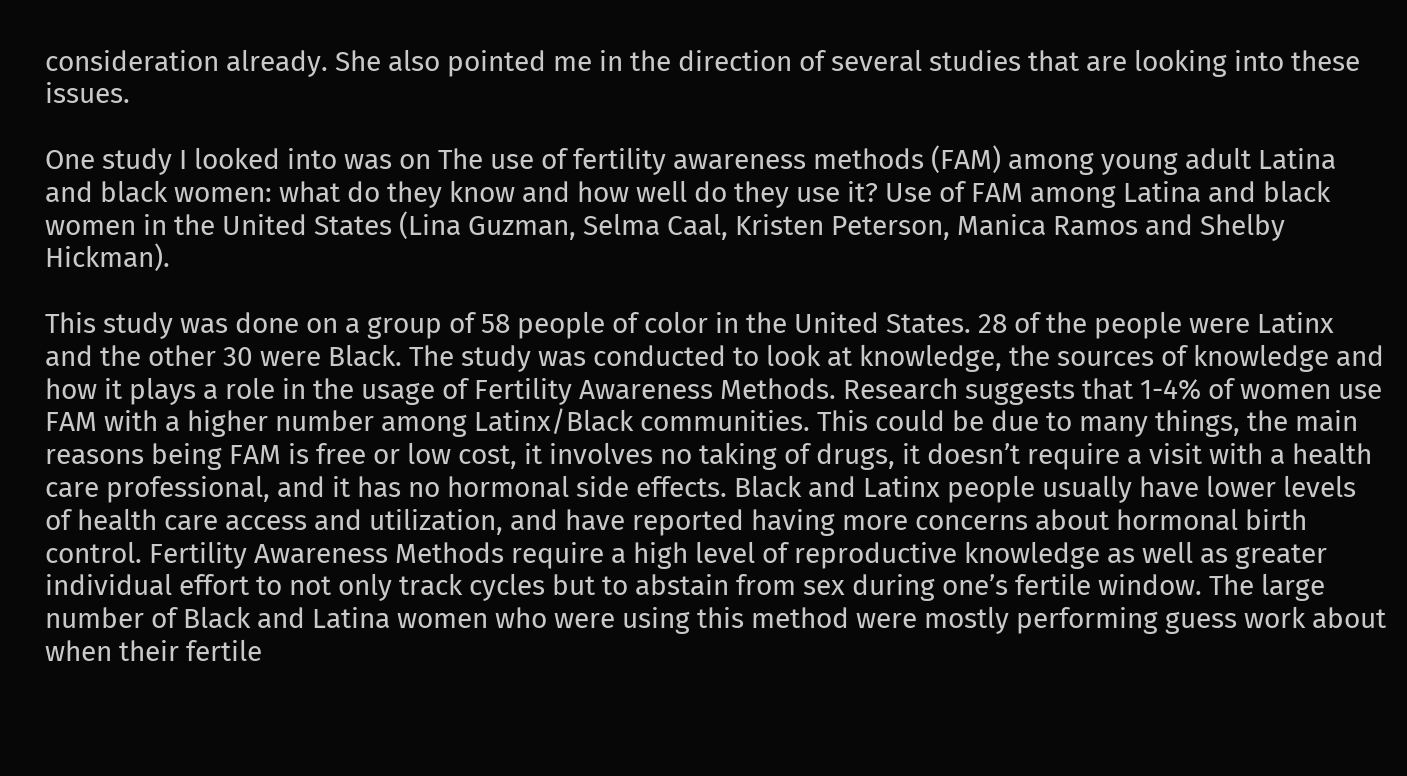consideration already. She also pointed me in the direction of several studies that are looking into these issues.

One study I looked into was on The use of fertility awareness methods (FAM) among young adult Latina and black women: what do they know and how well do they use it? Use of FAM among Latina and black women in the United States (Lina Guzman, Selma Caal, Kristen Peterson, Manica Ramos and Shelby Hickman).

This study was done on a group of 58 people of color in the United States. 28 of the people were Latinx and the other 30 were Black. The study was conducted to look at knowledge, the sources of knowledge and how it plays a role in the usage of Fertility Awareness Methods. Research suggests that 1-4% of women use FAM with a higher number among Latinx/Black communities. This could be due to many things, the main reasons being FAM is free or low cost, it involves no taking of drugs, it doesn’t require a visit with a health care professional, and it has no hormonal side effects. Black and Latinx people usually have lower levels of health care access and utilization, and have reported having more concerns about hormonal birth control. Fertility Awareness Methods require a high level of reproductive knowledge as well as greater individual effort to not only track cycles but to abstain from sex during one’s fertile window. The large number of Black and Latina women who were using this method were mostly performing guess work about when their fertile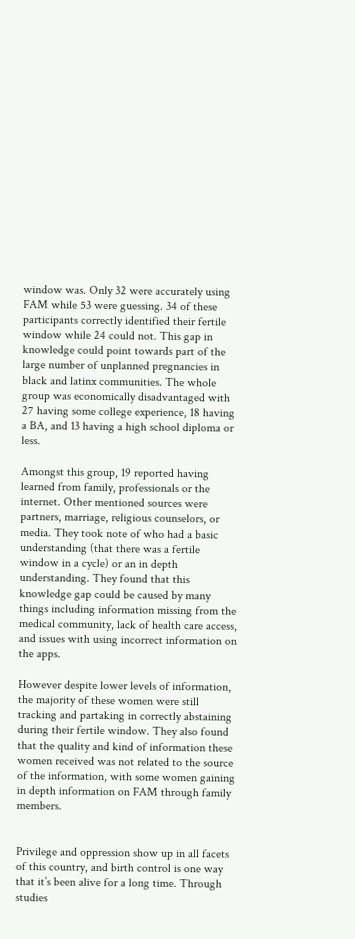window was. Only 32 were accurately using FAM while 53 were guessing. 34 of these participants correctly identified their fertile window while 24 could not. This gap in knowledge could point towards part of the large number of unplanned pregnancies in black and latinx communities. The whole group was economically disadvantaged with 27 having some college experience, 18 having a BA, and 13 having a high school diploma or less.

Amongst this group, 19 reported having learned from family, professionals or the internet. Other mentioned sources were partners, marriage, religious counselors, or media. They took note of who had a basic understanding (that there was a fertile window in a cycle) or an in depth understanding. They found that this knowledge gap could be caused by many things including information missing from the medical community, lack of health care access, and issues with using incorrect information on the apps.

However despite lower levels of information, the majority of these women were still tracking and partaking in correctly abstaining during their fertile window. They also found that the quality and kind of information these women received was not related to the source of the information, with some women gaining in depth information on FAM through family members.


Privilege and oppression show up in all facets of this country, and birth control is one way that it’s been alive for a long time. Through studies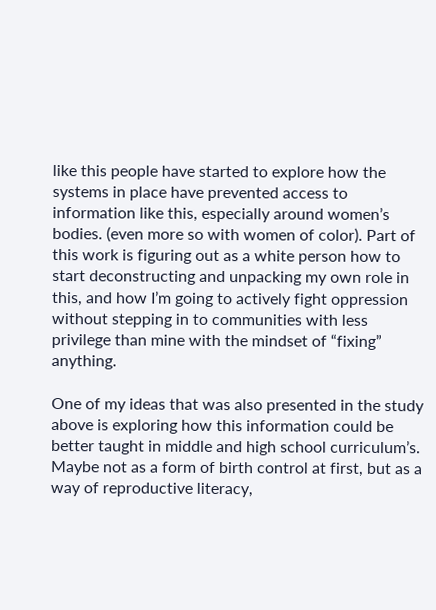like this people have started to explore how the systems in place have prevented access to information like this, especially around women’s bodies. (even more so with women of color). Part of this work is figuring out as a white person how to start deconstructing and unpacking my own role in this, and how I’m going to actively fight oppression without stepping in to communities with less privilege than mine with the mindset of “fixing” anything.

One of my ideas that was also presented in the study above is exploring how this information could be better taught in middle and high school curriculum’s. Maybe not as a form of birth control at first, but as a way of reproductive literacy,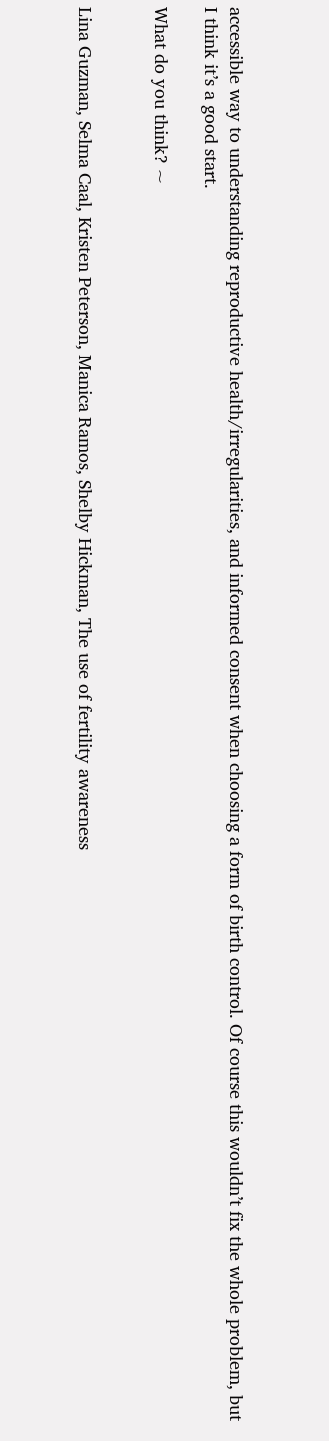accessible way to understanding reproductive health/irregularities, and informed consent when choosing a form of birth control. Of course this wouldn’t fix the whole problem, but I think it’s a good start.

What do you think? ~


Lina Guzman, Selma Caal, Kristen Peterson, Manica Ramos, Shelby Hickman, The use of fertility awareness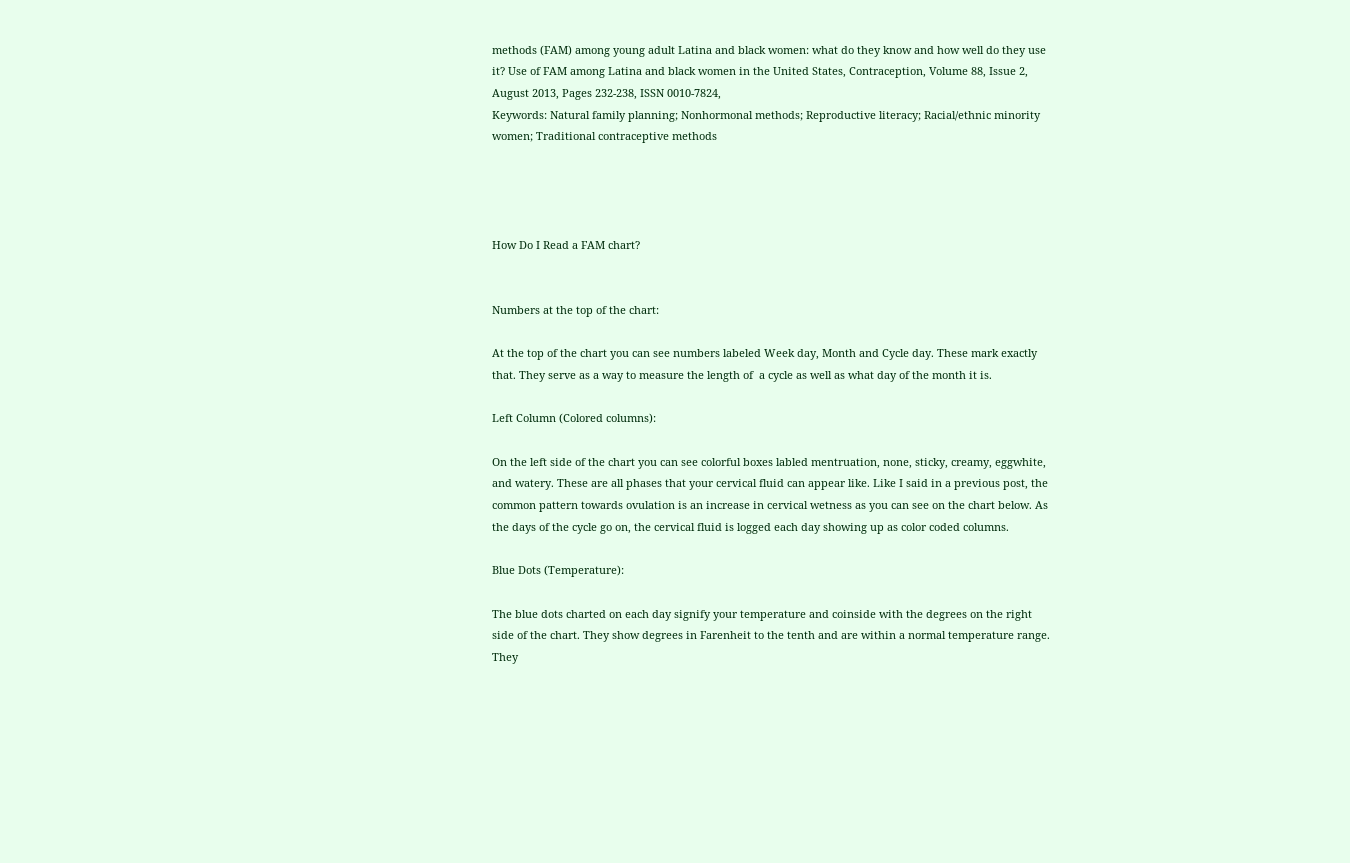methods (FAM) among young adult Latina and black women: what do they know and how well do they use it? Use of FAM among Latina and black women in the United States, Contraception, Volume 88, Issue 2, August 2013, Pages 232-238, ISSN 0010-7824,
Keywords: Natural family planning; Nonhormonal methods; Reproductive literacy; Racial/ethnic minority women; Traditional contraceptive methods




How Do I Read a FAM chart?


Numbers at the top of the chart:

At the top of the chart you can see numbers labeled Week day, Month and Cycle day. These mark exactly that. They serve as a way to measure the length of  a cycle as well as what day of the month it is.

Left Column (Colored columns):

On the left side of the chart you can see colorful boxes labled mentruation, none, sticky, creamy, eggwhite, and watery. These are all phases that your cervical fluid can appear like. Like I said in a previous post, the common pattern towards ovulation is an increase in cervical wetness as you can see on the chart below. As the days of the cycle go on, the cervical fluid is logged each day showing up as color coded columns.

Blue Dots (Temperature):

The blue dots charted on each day signify your temperature and coinside with the degrees on the right side of the chart. They show degrees in Farenheit to the tenth and are within a normal temperature range. They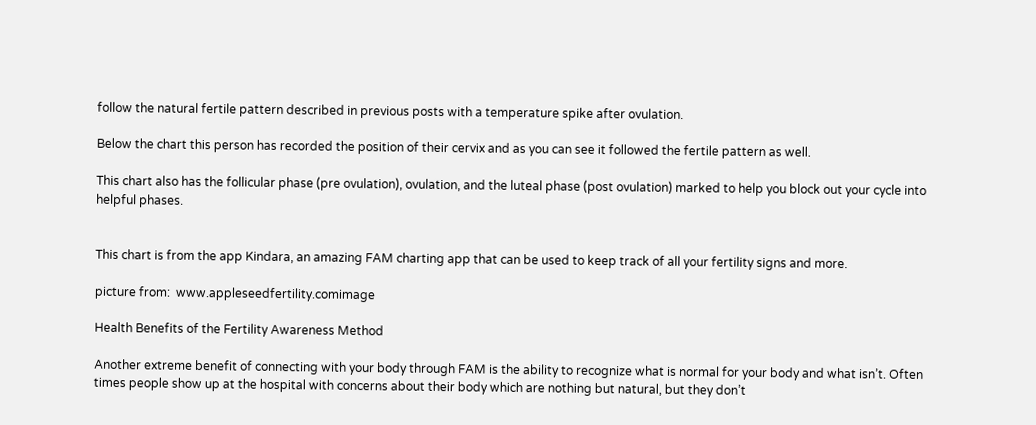follow the natural fertile pattern described in previous posts with a temperature spike after ovulation.

Below the chart this person has recorded the position of their cervix and as you can see it followed the fertile pattern as well.

This chart also has the follicular phase (pre ovulation), ovulation, and the luteal phase (post ovulation) marked to help you block out your cycle into helpful phases.


This chart is from the app Kindara, an amazing FAM charting app that can be used to keep track of all your fertility signs and more.

picture from:  www.appleseedfertility.comimage

Health Benefits of the Fertility Awareness Method

Another extreme benefit of connecting with your body through FAM is the ability to recognize what is normal for your body and what isn’t. Often times people show up at the hospital with concerns about their body which are nothing but natural, but they don’t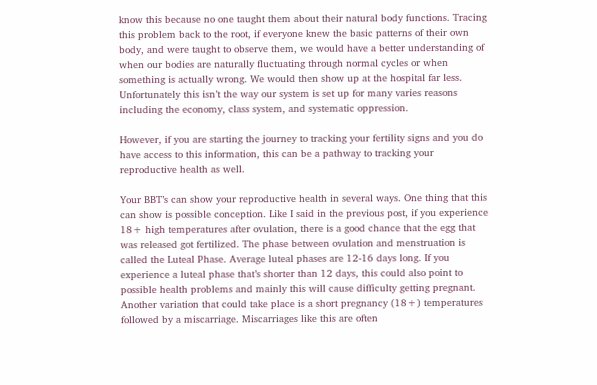know this because no one taught them about their natural body functions. Tracing this problem back to the root, if everyone knew the basic patterns of their own body, and were taught to observe them, we would have a better understanding of  when our bodies are naturally fluctuating through normal cycles or when something is actually wrong. We would then show up at the hospital far less. Unfortunately this isn’t the way our system is set up for many varies reasons including the economy, class system, and systematic oppression.

However, if you are starting the journey to tracking your fertility signs and you do have access to this information, this can be a pathway to tracking your reproductive health as well.

Your BBT’s can show your reproductive health in several ways. One thing that this can show is possible conception. Like I said in the previous post, if you experience 18+ high temperatures after ovulation, there is a good chance that the egg that was released got fertilized. The phase between ovulation and menstruation is called the Luteal Phase. Average luteal phases are 12-16 days long. If you experience a luteal phase that’s shorter than 12 days, this could also point to possible health problems and mainly this will cause difficulty getting pregnant. Another variation that could take place is a short pregnancy (18+) temperatures followed by a miscarriage. Miscarriages like this are often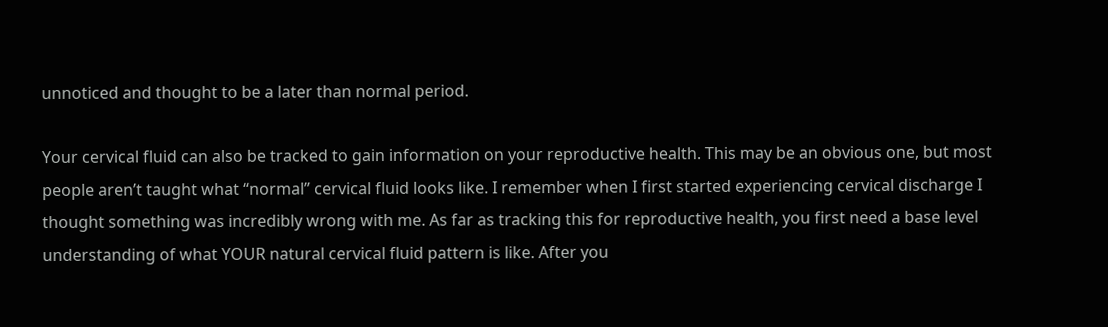unnoticed and thought to be a later than normal period.

Your cervical fluid can also be tracked to gain information on your reproductive health. This may be an obvious one, but most people aren’t taught what “normal” cervical fluid looks like. I remember when I first started experiencing cervical discharge I thought something was incredibly wrong with me. As far as tracking this for reproductive health, you first need a base level understanding of what YOUR natural cervical fluid pattern is like. After you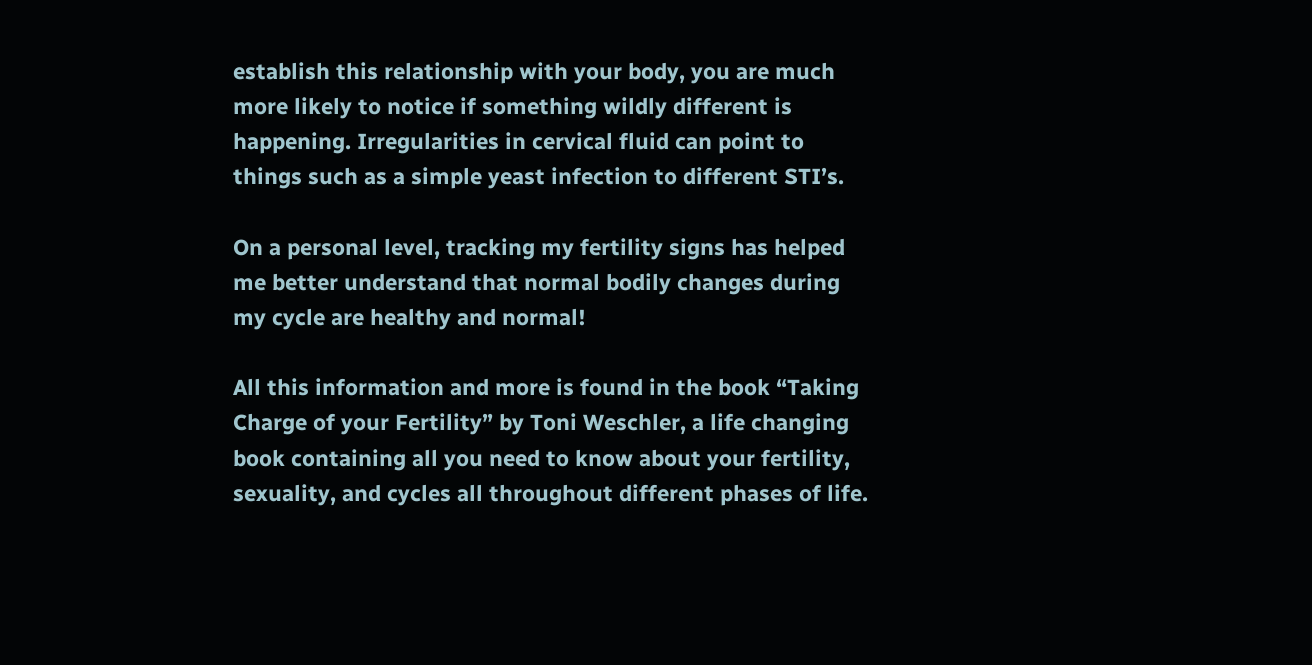establish this relationship with your body, you are much more likely to notice if something wildly different is happening. Irregularities in cervical fluid can point to things such as a simple yeast infection to different STI’s.

On a personal level, tracking my fertility signs has helped me better understand that normal bodily changes during my cycle are healthy and normal!

All this information and more is found in the book “Taking Charge of your Fertility” by Toni Weschler, a life changing book containing all you need to know about your fertility, sexuality, and cycles all throughout different phases of life.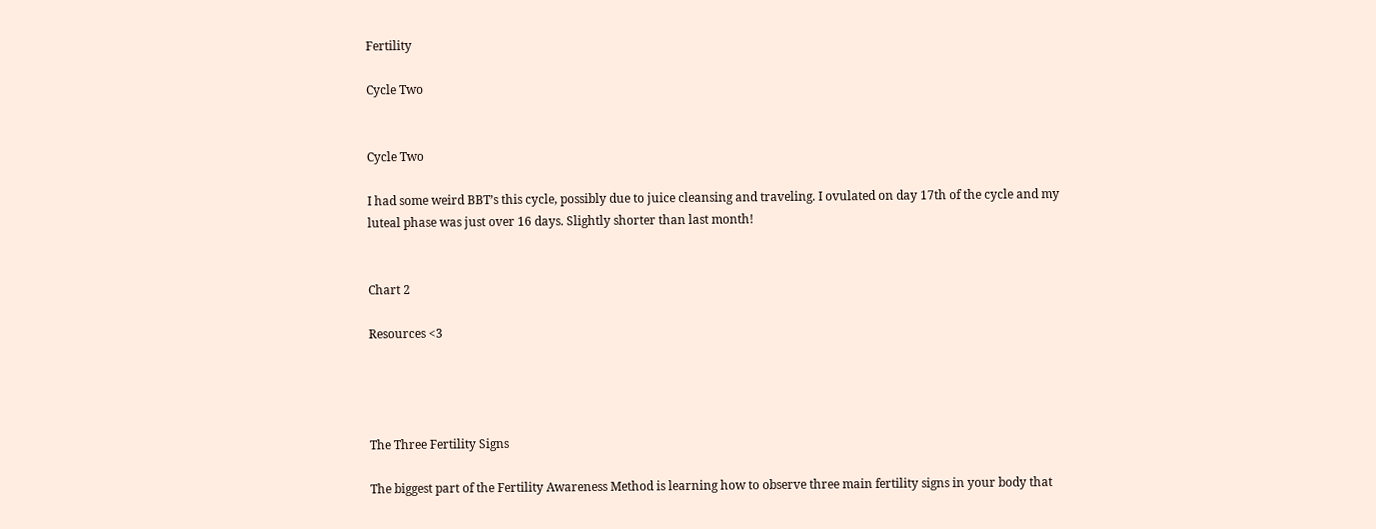Fertility

Cycle Two


Cycle Two

I had some weird BBT’s this cycle, possibly due to juice cleansing and traveling. I ovulated on day 17th of the cycle and my luteal phase was just over 16 days. Slightly shorter than last month!


Chart 2

Resources <3




The Three Fertility Signs

The biggest part of the Fertility Awareness Method is learning how to observe three main fertility signs in your body that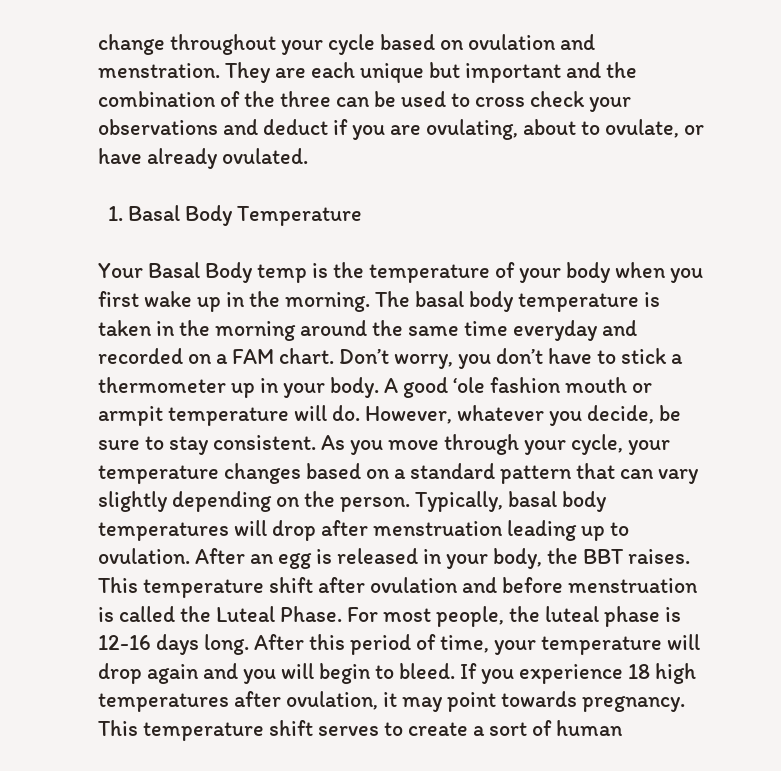change throughout your cycle based on ovulation and menstration. They are each unique but important and the combination of the three can be used to cross check your observations and deduct if you are ovulating, about to ovulate, or have already ovulated.

  1. Basal Body Temperature

Your Basal Body temp is the temperature of your body when you first wake up in the morning. The basal body temperature is taken in the morning around the same time everyday and recorded on a FAM chart. Don’t worry, you don’t have to stick a thermometer up in your body. A good ‘ole fashion mouth or armpit temperature will do. However, whatever you decide, be sure to stay consistent. As you move through your cycle, your temperature changes based on a standard pattern that can vary slightly depending on the person. Typically, basal body temperatures will drop after menstruation leading up to ovulation. After an egg is released in your body, the BBT raises. This temperature shift after ovulation and before menstruation is called the Luteal Phase. For most people, the luteal phase is 12-16 days long. After this period of time, your temperature will drop again and you will begin to bleed. If you experience 18 high temperatures after ovulation, it may point towards pregnancy. This temperature shift serves to create a sort of human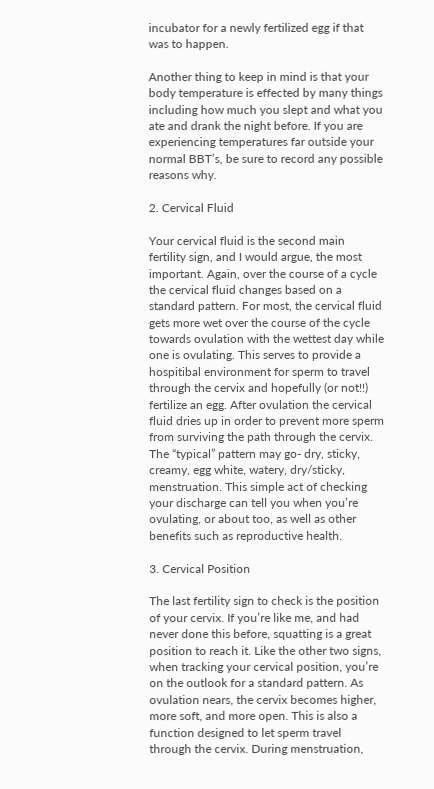incubator for a newly fertilized egg if that was to happen.

Another thing to keep in mind is that your body temperature is effected by many things including how much you slept and what you ate and drank the night before. If you are experiencing temperatures far outside your normal BBT’s, be sure to record any possible reasons why.

2. Cervical Fluid

Your cervical fluid is the second main fertility sign, and I would argue, the most important. Again, over the course of a cycle the cervical fluid changes based on a standard pattern. For most, the cervical fluid gets more wet over the course of the cycle towards ovulation with the wettest day while one is ovulating. This serves to provide a hospitibal environment for sperm to travel through the cervix and hopefully (or not!!) fertilize an egg. After ovulation the cervical fluid dries up in order to prevent more sperm from surviving the path through the cervix. The “typical” pattern may go- dry, sticky, creamy, egg white, watery, dry/sticky, menstruation. This simple act of checking your discharge can tell you when you’re ovulating, or about too, as well as other benefits such as reproductive health.

3. Cervical Position

The last fertility sign to check is the position of your cervix. If you’re like me, and had never done this before, squatting is a great position to reach it. Like the other two signs, when tracking your cervical position, you’re on the outlook for a standard pattern. As ovulation nears, the cervix becomes higher, more soft, and more open. This is also a function designed to let sperm travel through the cervix. During menstruation,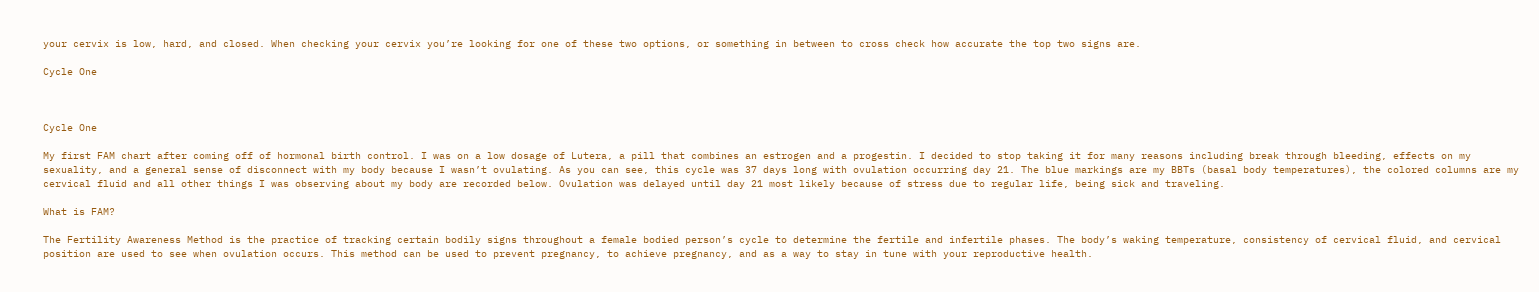your cervix is low, hard, and closed. When checking your cervix you’re looking for one of these two options, or something in between to cross check how accurate the top two signs are.

Cycle One



Cycle One

My first FAM chart after coming off of hormonal birth control. I was on a low dosage of Lutera, a pill that combines an estrogen and a progestin. I decided to stop taking it for many reasons including break through bleeding, effects on my sexuality, and a general sense of disconnect with my body because I wasn’t ovulating. As you can see, this cycle was 37 days long with ovulation occurring day 21. The blue markings are my BBTs (basal body temperatures), the colored columns are my cervical fluid and all other things I was observing about my body are recorded below. Ovulation was delayed until day 21 most likely because of stress due to regular life, being sick and traveling.

What is FAM?

The Fertility Awareness Method is the practice of tracking certain bodily signs throughout a female bodied person’s cycle to determine the fertile and infertile phases. The body’s waking temperature, consistency of cervical fluid, and cervical position are used to see when ovulation occurs. This method can be used to prevent pregnancy, to achieve pregnancy, and as a way to stay in tune with your reproductive health.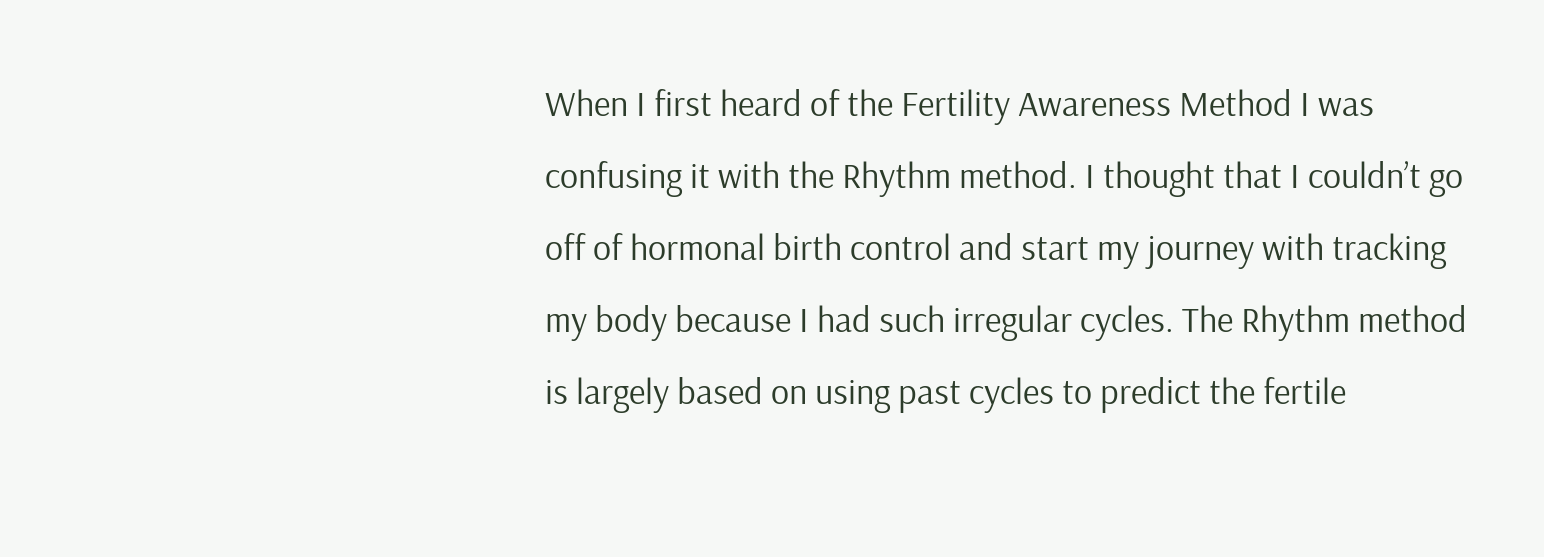When I first heard of the Fertility Awareness Method I was confusing it with the Rhythm method. I thought that I couldn’t go off of hormonal birth control and start my journey with tracking my body because I had such irregular cycles. The Rhythm method is largely based on using past cycles to predict the fertile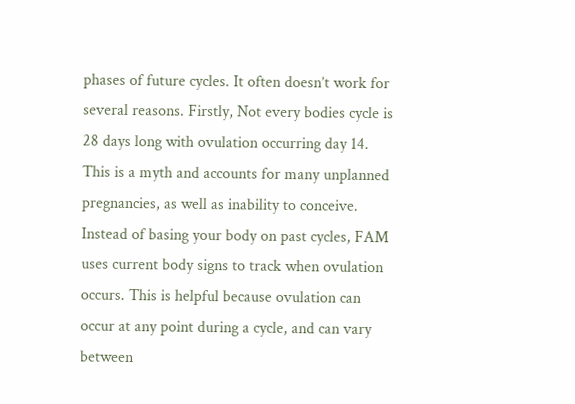phases of future cycles. It often doesn’t work for several reasons. Firstly, Not every bodies cycle is 28 days long with ovulation occurring day 14. This is a myth and accounts for many unplanned pregnancies, as well as inability to conceive. Instead of basing your body on past cycles, FAM uses current body signs to track when ovulation occurs. This is helpful because ovulation can occur at any point during a cycle, and can vary between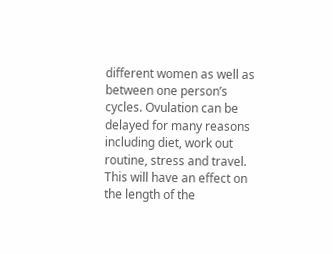different women as well as between one person’s cycles. Ovulation can be delayed for many reasons including diet, work out routine, stress and travel. This will have an effect on the length of the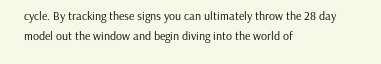cycle. By tracking these signs you can ultimately throw the 28 day model out the window and begin diving into the world of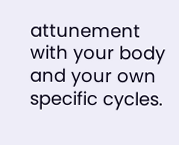attunement with your body and your own specific cycles.